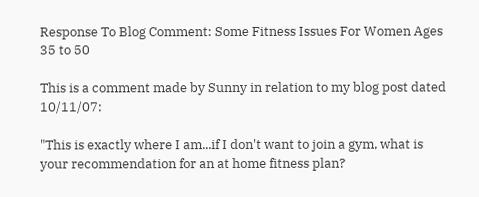Response To Blog Comment: Some Fitness Issues For Women Ages 35 to 50

This is a comment made by Sunny in relation to my blog post dated 10/11/07:

"This is exactly where I am...if I don't want to join a gym, what is your recommendation for an at home fitness plan?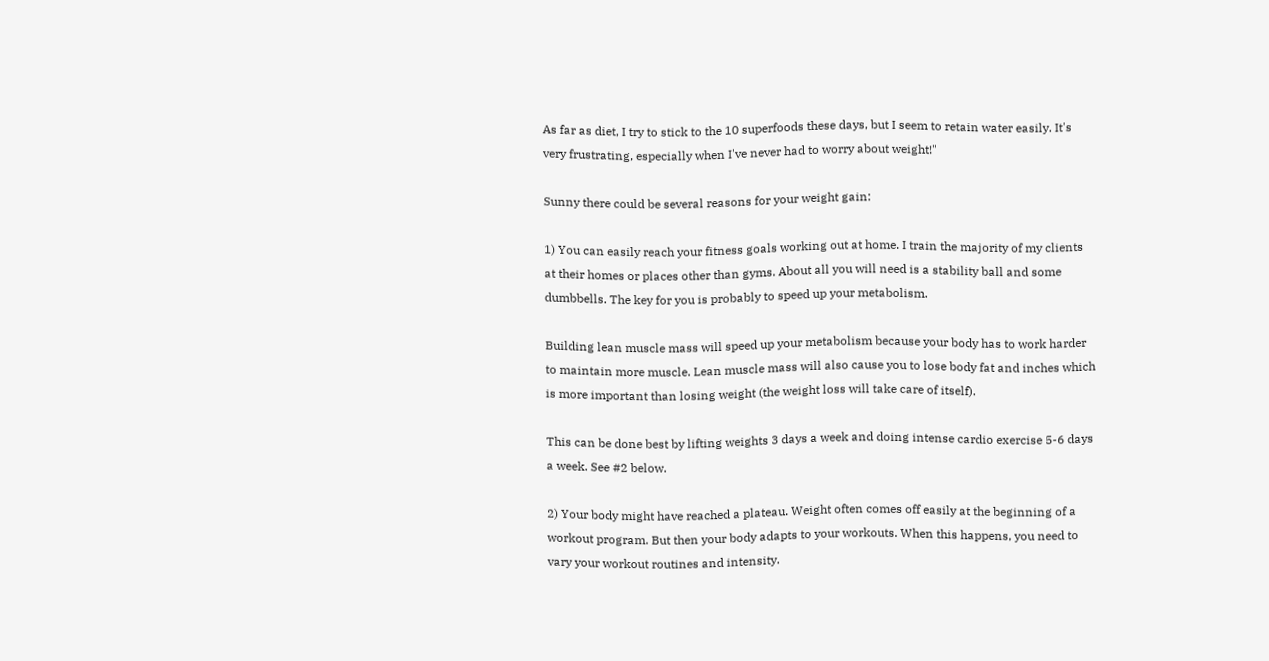As far as diet, I try to stick to the 10 superfoods these days, but I seem to retain water easily. It's very frustrating, especially when I've never had to worry about weight!"

Sunny there could be several reasons for your weight gain:

1) You can easily reach your fitness goals working out at home. I train the majority of my clients at their homes or places other than gyms. About all you will need is a stability ball and some dumbbells. The key for you is probably to speed up your metabolism.

Building lean muscle mass will speed up your metabolism because your body has to work harder to maintain more muscle. Lean muscle mass will also cause you to lose body fat and inches which is more important than losing weight (the weight loss will take care of itself).

This can be done best by lifting weights 3 days a week and doing intense cardio exercise 5-6 days a week. See #2 below.

2) Your body might have reached a plateau. Weight often comes off easily at the beginning of a workout program. But then your body adapts to your workouts. When this happens, you need to vary your workout routines and intensity.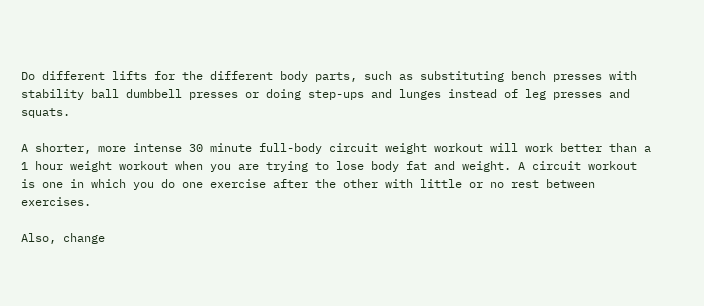Do different lifts for the different body parts, such as substituting bench presses with stability ball dumbbell presses or doing step-ups and lunges instead of leg presses and squats.

A shorter, more intense 30 minute full-body circuit weight workout will work better than a 1 hour weight workout when you are trying to lose body fat and weight. A circuit workout is one in which you do one exercise after the other with little or no rest between exercises.

Also, change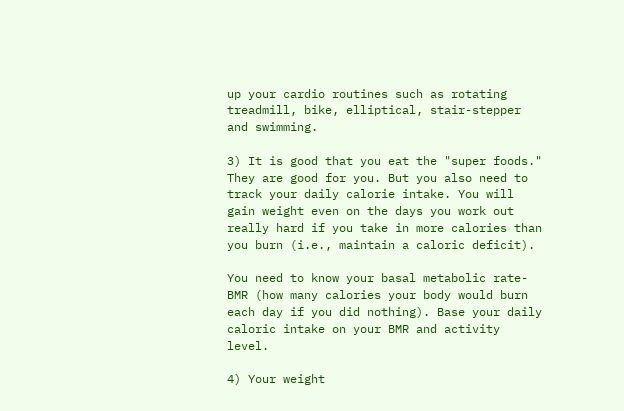up your cardio routines such as rotating treadmill, bike, elliptical, stair-stepper and swimming.

3) It is good that you eat the "super foods." They are good for you. But you also need to track your daily calorie intake. You will gain weight even on the days you work out really hard if you take in more calories than you burn (i.e., maintain a caloric deficit).

You need to know your basal metabolic rate-BMR (how many calories your body would burn each day if you did nothing). Base your daily caloric intake on your BMR and activity level.

4) Your weight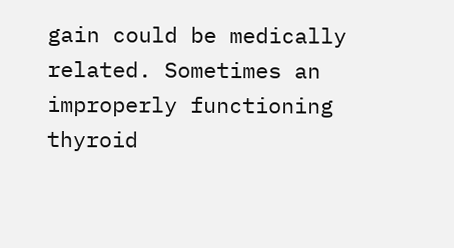gain could be medically related. Sometimes an improperly functioning thyroid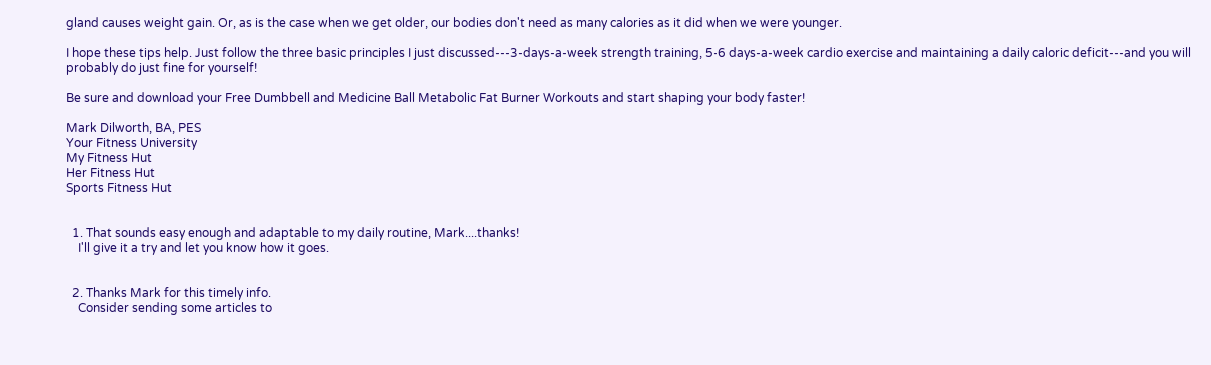gland causes weight gain. Or, as is the case when we get older, our bodies don't need as many calories as it did when we were younger.

I hope these tips help. Just follow the three basic principles I just discussed---3-days-a-week strength training, 5-6 days-a-week cardio exercise and maintaining a daily caloric deficit---and you will probably do just fine for yourself!

Be sure and download your Free Dumbbell and Medicine Ball Metabolic Fat Burner Workouts and start shaping your body faster!

Mark Dilworth, BA, PES
Your Fitness University
My Fitness Hut
Her Fitness Hut
Sports Fitness Hut


  1. That sounds easy enough and adaptable to my daily routine, Mark....thanks!
    I'll give it a try and let you know how it goes.


  2. Thanks Mark for this timely info.
    Consider sending some articles to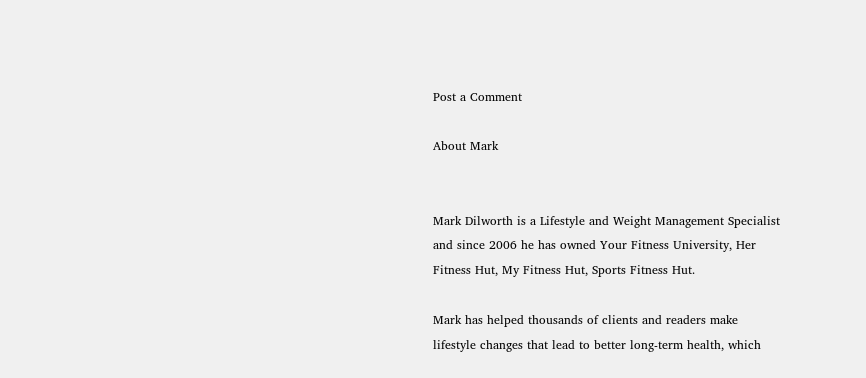Post a Comment

About Mark


Mark Dilworth is a Lifestyle and Weight Management Specialist and since 2006 he has owned Your Fitness University, Her Fitness Hut, My Fitness Hut, Sports Fitness Hut.

Mark has helped thousands of clients and readers make lifestyle changes that lead to better long-term health, which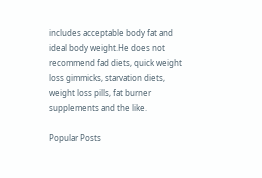includes acceptable body fat and ideal body weight.He does not recommend fad diets, quick weight loss gimmicks, starvation diets, weight loss pills, fat burner supplements and the like.

Popular Posts